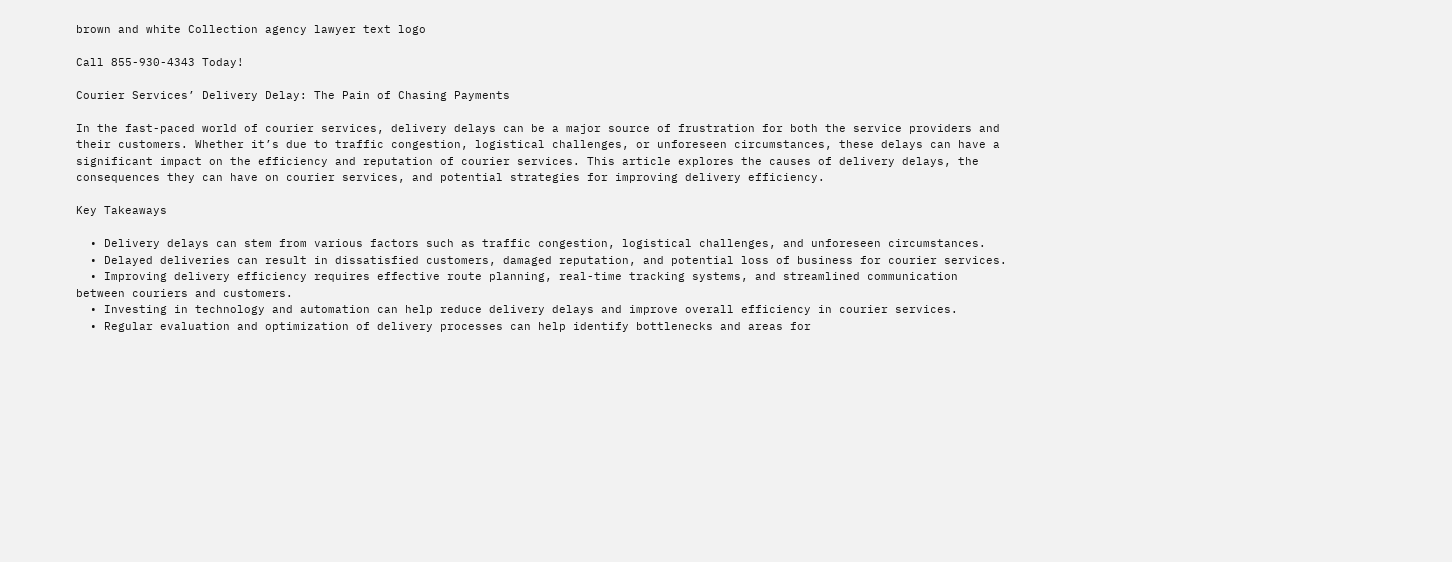brown and white Collection agency lawyer text logo

Call 855-930-4343 Today!

Courier Services’ Delivery Delay: The Pain of Chasing Payments

In the fast-paced world of courier services, delivery delays can be a major source of frustration for both the service providers and their customers. Whether it’s due to traffic congestion, logistical challenges, or unforeseen circumstances, these delays can have a significant impact on the efficiency and reputation of courier services. This article explores the causes of delivery delays, the consequences they can have on courier services, and potential strategies for improving delivery efficiency.

Key Takeaways

  • Delivery delays can stem from various factors such as traffic congestion, logistical challenges, and unforeseen circumstances.
  • Delayed deliveries can result in dissatisfied customers, damaged reputation, and potential loss of business for courier services.
  • Improving delivery efficiency requires effective route planning, real-time tracking systems, and streamlined communication between couriers and customers.
  • Investing in technology and automation can help reduce delivery delays and improve overall efficiency in courier services.
  • Regular evaluation and optimization of delivery processes can help identify bottlenecks and areas for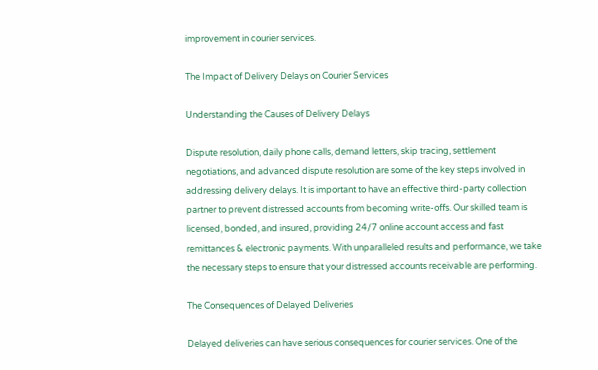improvement in courier services.

The Impact of Delivery Delays on Courier Services

Understanding the Causes of Delivery Delays

Dispute resolution, daily phone calls, demand letters, skip tracing, settlement negotiations, and advanced dispute resolution are some of the key steps involved in addressing delivery delays. It is important to have an effective third-party collection partner to prevent distressed accounts from becoming write-offs. Our skilled team is licensed, bonded, and insured, providing 24/7 online account access and fast remittances & electronic payments. With unparalleled results and performance, we take the necessary steps to ensure that your distressed accounts receivable are performing.

The Consequences of Delayed Deliveries

Delayed deliveries can have serious consequences for courier services. One of the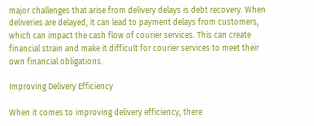major challenges that arise from delivery delays is debt recovery. When deliveries are delayed, it can lead to payment delays from customers, which can impact the cash flow of courier services. This can create financial strain and make it difficult for courier services to meet their own financial obligations.

Improving Delivery Efficiency

When it comes to improving delivery efficiency, there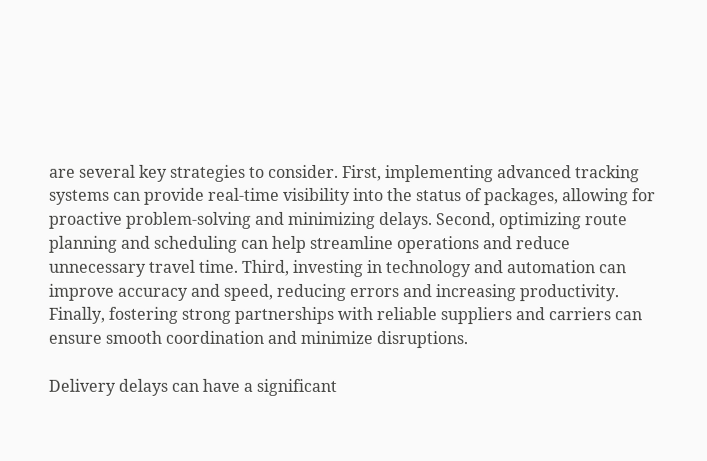are several key strategies to consider. First, implementing advanced tracking systems can provide real-time visibility into the status of packages, allowing for proactive problem-solving and minimizing delays. Second, optimizing route planning and scheduling can help streamline operations and reduce unnecessary travel time. Third, investing in technology and automation can improve accuracy and speed, reducing errors and increasing productivity. Finally, fostering strong partnerships with reliable suppliers and carriers can ensure smooth coordination and minimize disruptions.

Delivery delays can have a significant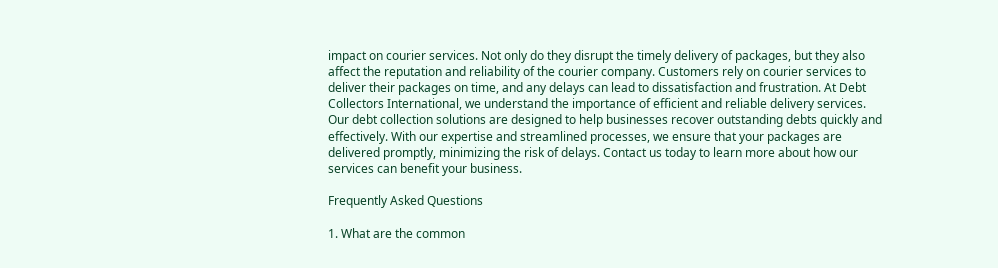impact on courier services. Not only do they disrupt the timely delivery of packages, but they also affect the reputation and reliability of the courier company. Customers rely on courier services to deliver their packages on time, and any delays can lead to dissatisfaction and frustration. At Debt Collectors International, we understand the importance of efficient and reliable delivery services. Our debt collection solutions are designed to help businesses recover outstanding debts quickly and effectively. With our expertise and streamlined processes, we ensure that your packages are delivered promptly, minimizing the risk of delays. Contact us today to learn more about how our services can benefit your business.

Frequently Asked Questions

1. What are the common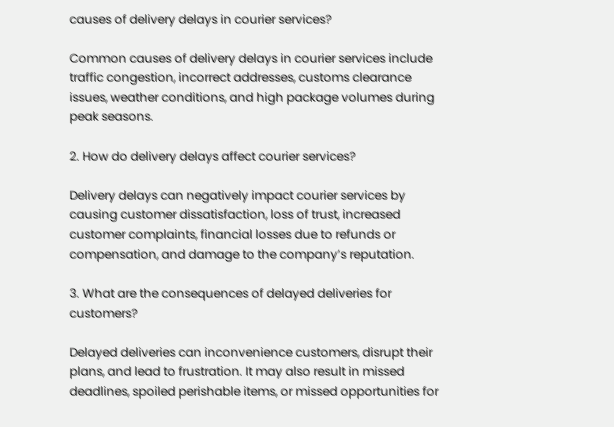causes of delivery delays in courier services?

Common causes of delivery delays in courier services include traffic congestion, incorrect addresses, customs clearance issues, weather conditions, and high package volumes during peak seasons.

2. How do delivery delays affect courier services?

Delivery delays can negatively impact courier services by causing customer dissatisfaction, loss of trust, increased customer complaints, financial losses due to refunds or compensation, and damage to the company’s reputation.

3. What are the consequences of delayed deliveries for customers?

Delayed deliveries can inconvenience customers, disrupt their plans, and lead to frustration. It may also result in missed deadlines, spoiled perishable items, or missed opportunities for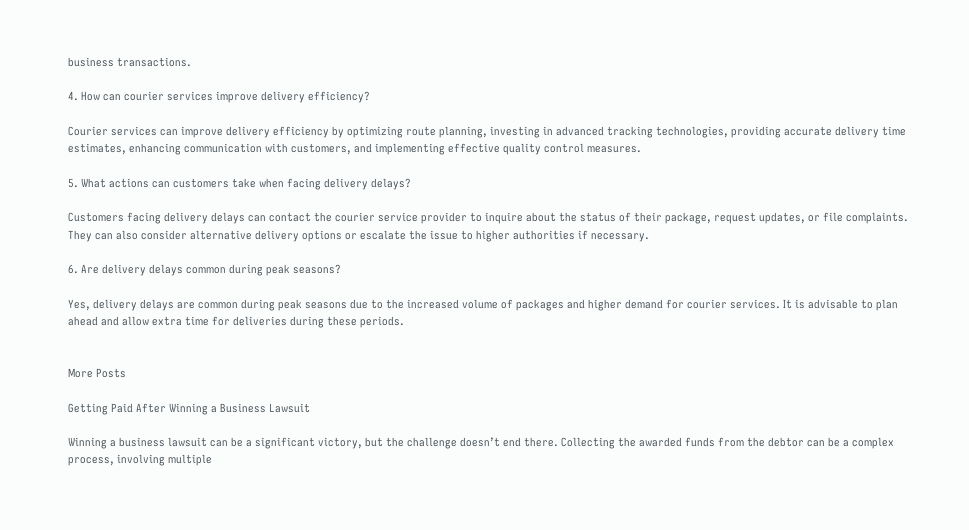business transactions.

4. How can courier services improve delivery efficiency?

Courier services can improve delivery efficiency by optimizing route planning, investing in advanced tracking technologies, providing accurate delivery time estimates, enhancing communication with customers, and implementing effective quality control measures.

5. What actions can customers take when facing delivery delays?

Customers facing delivery delays can contact the courier service provider to inquire about the status of their package, request updates, or file complaints. They can also consider alternative delivery options or escalate the issue to higher authorities if necessary.

6. Are delivery delays common during peak seasons?

Yes, delivery delays are common during peak seasons due to the increased volume of packages and higher demand for courier services. It is advisable to plan ahead and allow extra time for deliveries during these periods.


More Posts

Getting Paid After Winning a Business Lawsuit

Winning a business lawsuit can be a significant victory, but the challenge doesn’t end there. Collecting the awarded funds from the debtor can be a complex process, involving multiple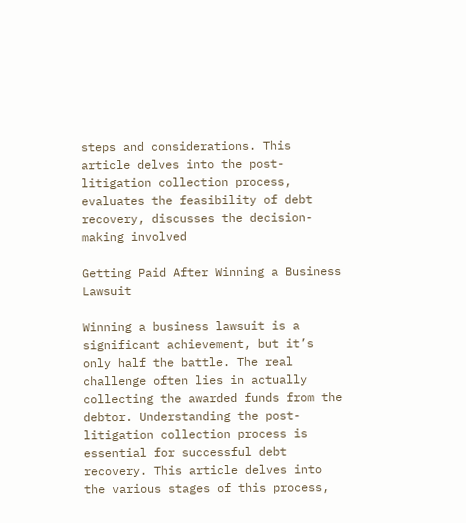steps and considerations. This article delves into the post-litigation collection process, evaluates the feasibility of debt recovery, discusses the decision-making involved

Getting Paid After Winning a Business Lawsuit

Winning a business lawsuit is a significant achievement, but it’s only half the battle. The real challenge often lies in actually collecting the awarded funds from the debtor. Understanding the post-litigation collection process is essential for successful debt recovery. This article delves into the various stages of this process,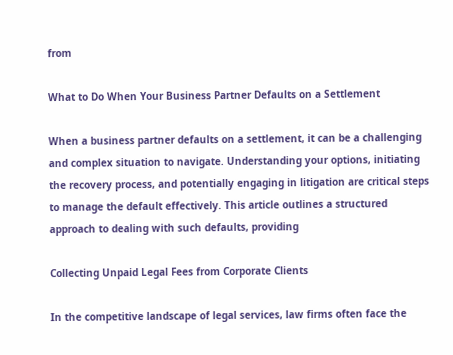from

What to Do When Your Business Partner Defaults on a Settlement

When a business partner defaults on a settlement, it can be a challenging and complex situation to navigate. Understanding your options, initiating the recovery process, and potentially engaging in litigation are critical steps to manage the default effectively. This article outlines a structured approach to dealing with such defaults, providing

Collecting Unpaid Legal Fees from Corporate Clients

In the competitive landscape of legal services, law firms often face the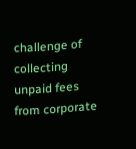challenge of collecting unpaid fees from corporate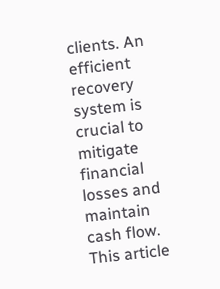clients. An efficient recovery system is crucial to mitigate financial losses and maintain cash flow. This article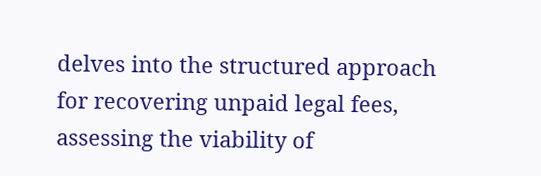delves into the structured approach for recovering unpaid legal fees, assessing the viability of